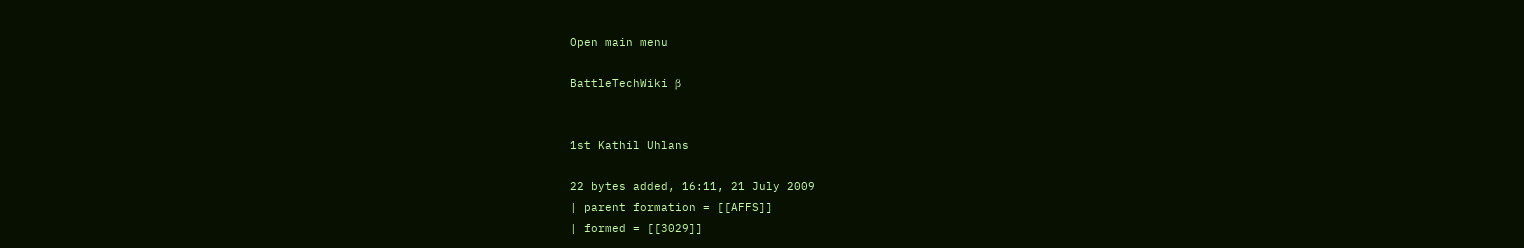Open main menu

BattleTechWiki β


1st Kathil Uhlans

22 bytes added, 16:11, 21 July 2009
| parent formation = [[AFFS]]
| formed = [[3029]]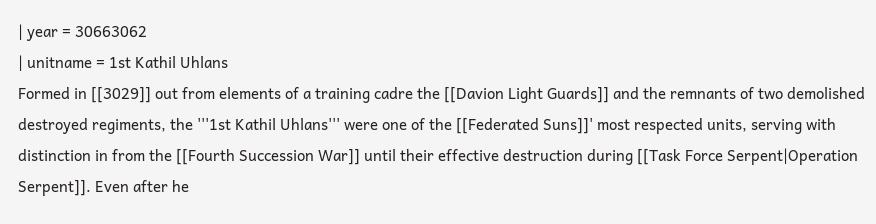| year = 30663062
| unitname = 1st Kathil Uhlans
Formed in [[3029]] out from elements of a training cadre the [[Davion Light Guards]] and the remnants of two demolished destroyed regiments, the '''1st Kathil Uhlans''' were one of the [[Federated Suns]]' most respected units, serving with distinction in from the [[Fourth Succession War]] until their effective destruction during [[Task Force Serpent|Operation Serpent]]. Even after he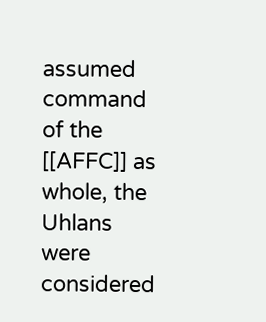assumed command of the [[AFFC]] as whole, the Uhlans were considered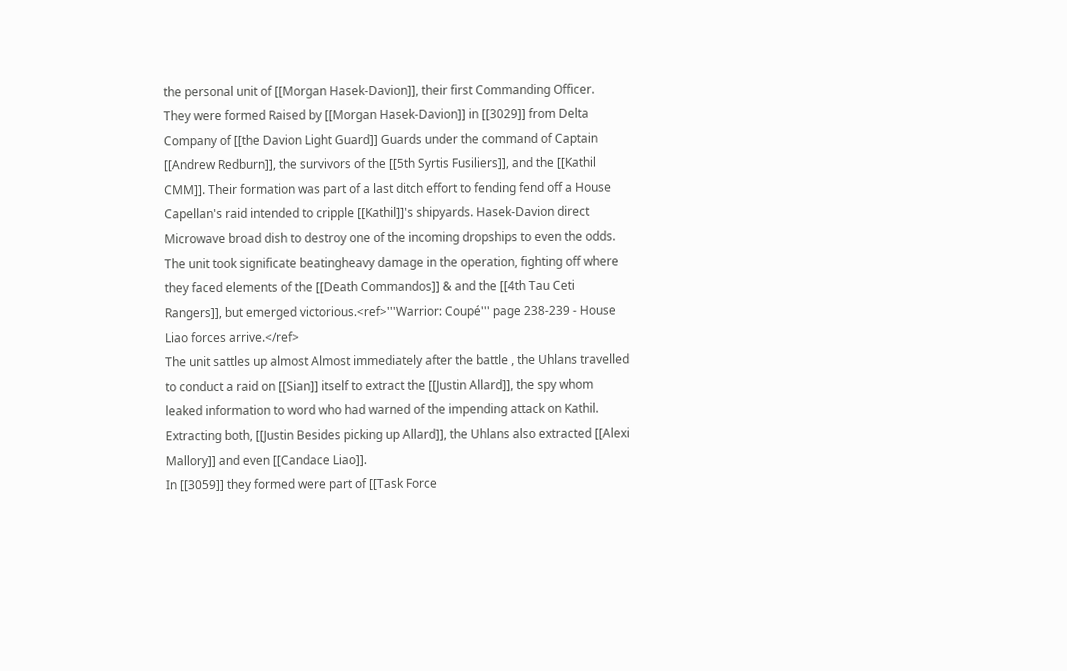the personal unit of [[Morgan Hasek-Davion]], their first Commanding Officer.
They were formed Raised by [[Morgan Hasek-Davion]] in [[3029]] from Delta Company of [[the Davion Light Guard]] Guards under the command of Captain [[Andrew Redburn]], the survivors of the [[5th Syrtis Fusiliers]], and the [[Kathil CMM]]. Their formation was part of a last ditch effort to fending fend off a House Capellan's raid intended to cripple [[Kathil]]'s shipyards. Hasek-Davion direct Microwave broad dish to destroy one of the incoming dropships to even the odds. The unit took significate beatingheavy damage in the operation, fighting off where they faced elements of the [[Death Commandos]] & and the [[4th Tau Ceti Rangers]], but emerged victorious.<ref>'''Warrior: Coupé''' page 238-239 - House Liao forces arrive.</ref>
The unit sattles up almost Almost immediately after the battle , the Uhlans travelled to conduct a raid on [[Sian]] itself to extract the [[Justin Allard]], the spy whom leaked information to word who had warned of the impending attack on Kathil. Extracting both, [[Justin Besides picking up Allard]], the Uhlans also extracted [[Alexi Mallory]] and even [[Candace Liao]].
In [[3059]] they formed were part of [[Task Force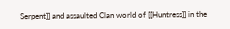Serpent]] and assaulted Clan world of [[Huntress]] in the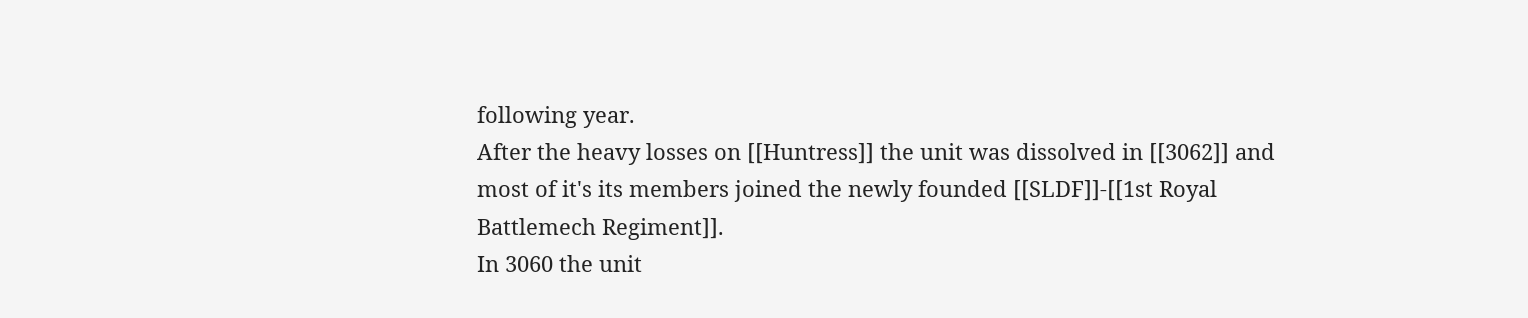following year.
After the heavy losses on [[Huntress]] the unit was dissolved in [[3062]] and most of it's its members joined the newly founded [[SLDF]]-[[1st Royal Battlemech Regiment]].
In 3060 the unit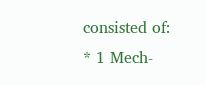consisted of:
* 1 Mech-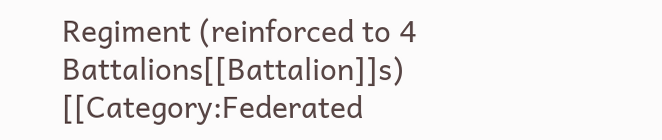Regiment (reinforced to 4 Battalions[[Battalion]]s)
[[Category:Federated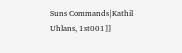Suns Commands|Kathil Uhlans, 1st001]]